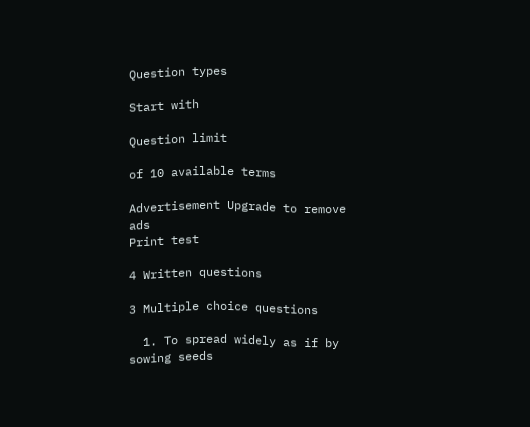Question types

Start with

Question limit

of 10 available terms

Advertisement Upgrade to remove ads
Print test

4 Written questions

3 Multiple choice questions

  1. To spread widely as if by sowing seeds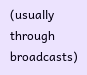(usually through broadcasts)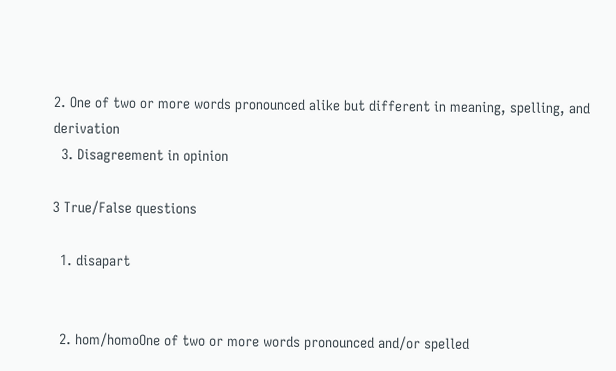2. One of two or more words pronounced alike but different in meaning, spelling, and derivation
  3. Disagreement in opinion

3 True/False questions

  1. disapart


  2. hom/homoOne of two or more words pronounced and/or spelled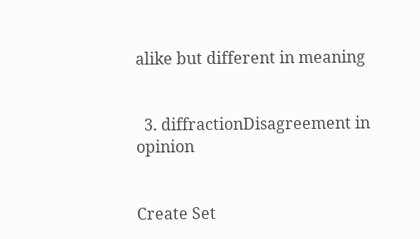alike but different in meaning


  3. diffractionDisagreement in opinion


Create Set